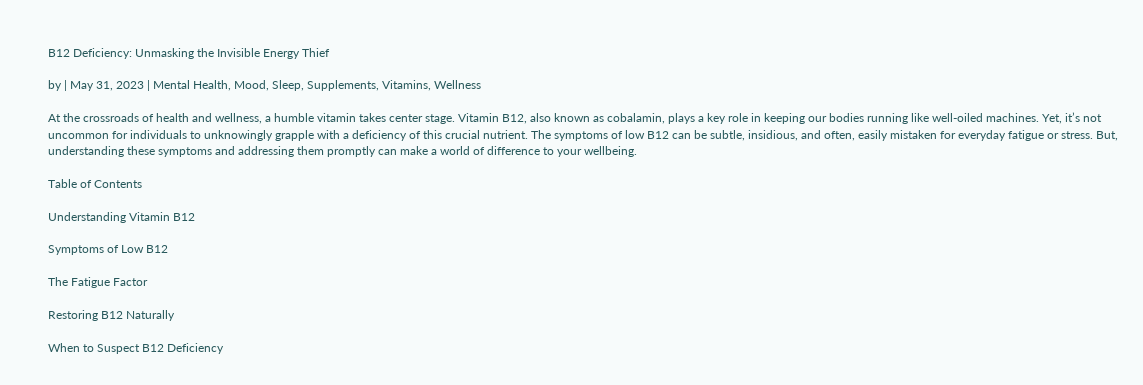B12 Deficiency: Unmasking the Invisible Energy Thief

by | May 31, 2023 | Mental Health, Mood, Sleep, Supplements, Vitamins, Wellness

At the crossroads of health and wellness, a humble vitamin takes center stage. Vitamin B12, also known as cobalamin, plays a key role in keeping our bodies running like well-oiled machines. Yet, it’s not uncommon for individuals to unknowingly grapple with a deficiency of this crucial nutrient. The symptoms of low B12 can be subtle, insidious, and often, easily mistaken for everyday fatigue or stress. But, understanding these symptoms and addressing them promptly can make a world of difference to your wellbeing.

Table of Contents

Understanding Vitamin B12

Symptoms of Low B12

The Fatigue Factor

Restoring B12 Naturally

When to Suspect B12 Deficiency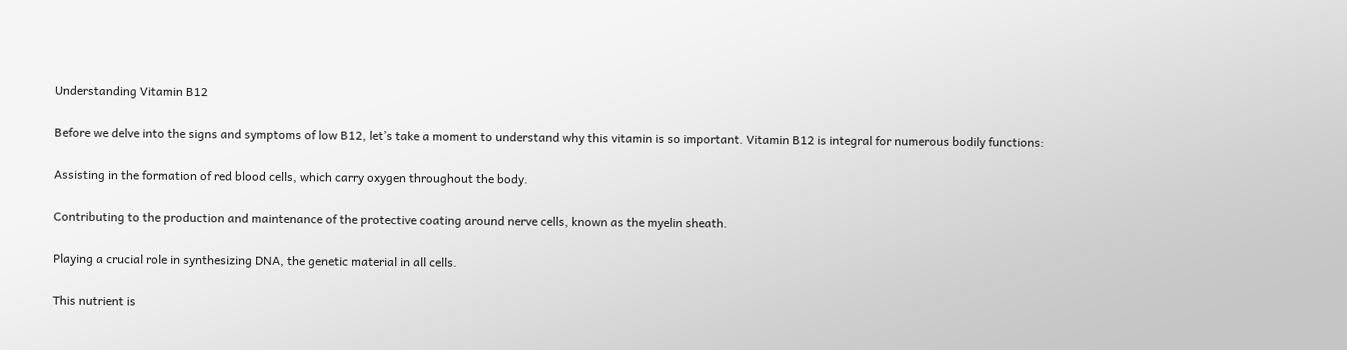Understanding Vitamin B12

Before we delve into the signs and symptoms of low B12, let’s take a moment to understand why this vitamin is so important. Vitamin B12 is integral for numerous bodily functions:

Assisting in the formation of red blood cells, which carry oxygen throughout the body.

Contributing to the production and maintenance of the protective coating around nerve cells, known as the myelin sheath.

Playing a crucial role in synthesizing DNA, the genetic material in all cells.

This nutrient is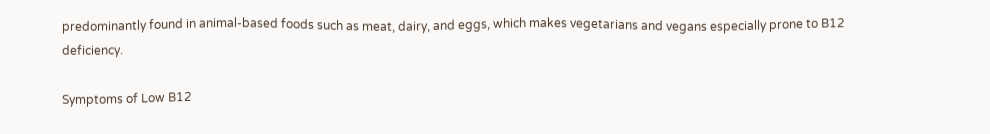predominantly found in animal-based foods such as meat, dairy, and eggs, which makes vegetarians and vegans especially prone to B12 deficiency.

Symptoms of Low B12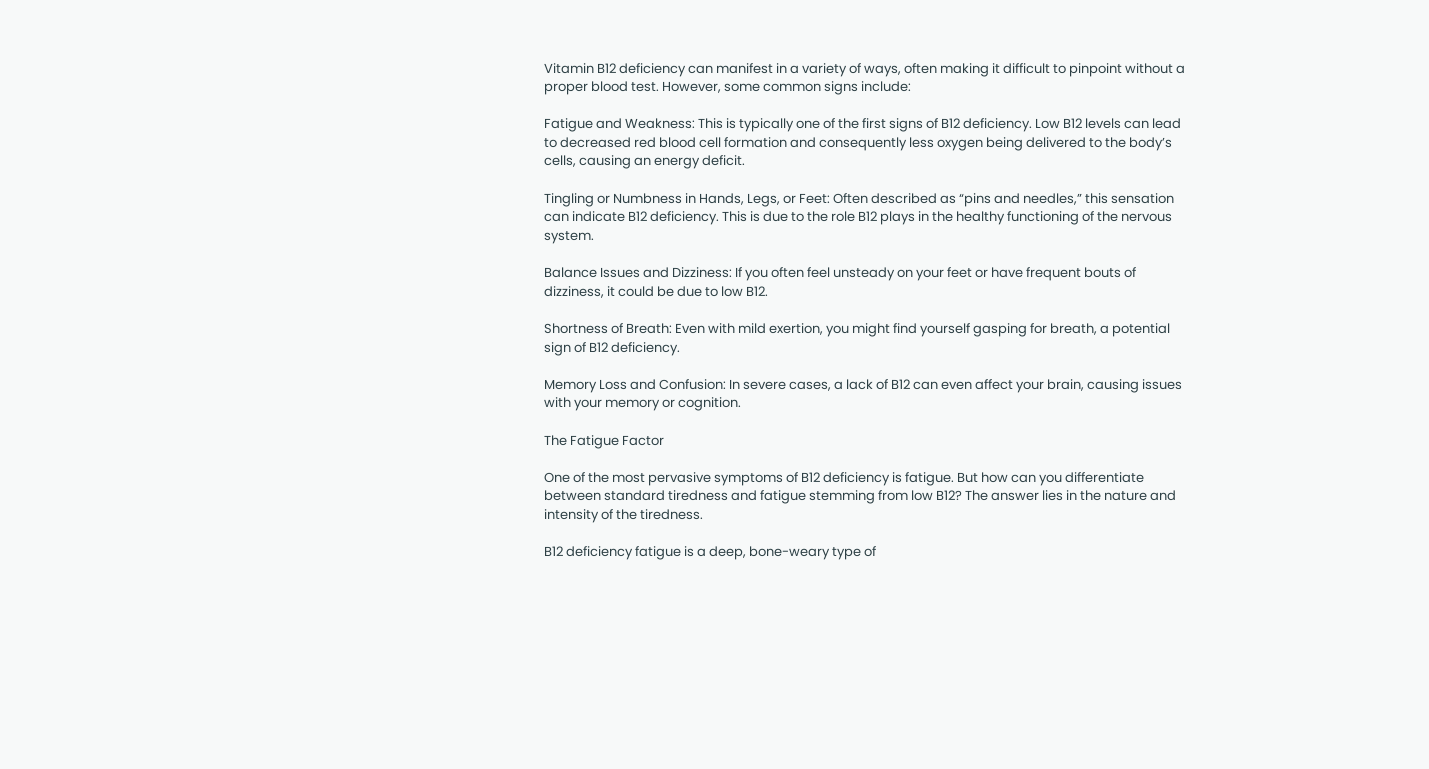Vitamin B12 deficiency can manifest in a variety of ways, often making it difficult to pinpoint without a proper blood test. However, some common signs include:

Fatigue and Weakness: This is typically one of the first signs of B12 deficiency. Low B12 levels can lead to decreased red blood cell formation and consequently less oxygen being delivered to the body’s cells, causing an energy deficit.

Tingling or Numbness in Hands, Legs, or Feet: Often described as “pins and needles,” this sensation can indicate B12 deficiency. This is due to the role B12 plays in the healthy functioning of the nervous system.

Balance Issues and Dizziness: If you often feel unsteady on your feet or have frequent bouts of dizziness, it could be due to low B12.

Shortness of Breath: Even with mild exertion, you might find yourself gasping for breath, a potential sign of B12 deficiency.

Memory Loss and Confusion: In severe cases, a lack of B12 can even affect your brain, causing issues with your memory or cognition.

The Fatigue Factor

One of the most pervasive symptoms of B12 deficiency is fatigue. But how can you differentiate between standard tiredness and fatigue stemming from low B12? The answer lies in the nature and intensity of the tiredness.

B12 deficiency fatigue is a deep, bone-weary type of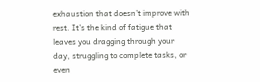exhaustion that doesn’t improve with rest. It’s the kind of fatigue that leaves you dragging through your day, struggling to complete tasks, or even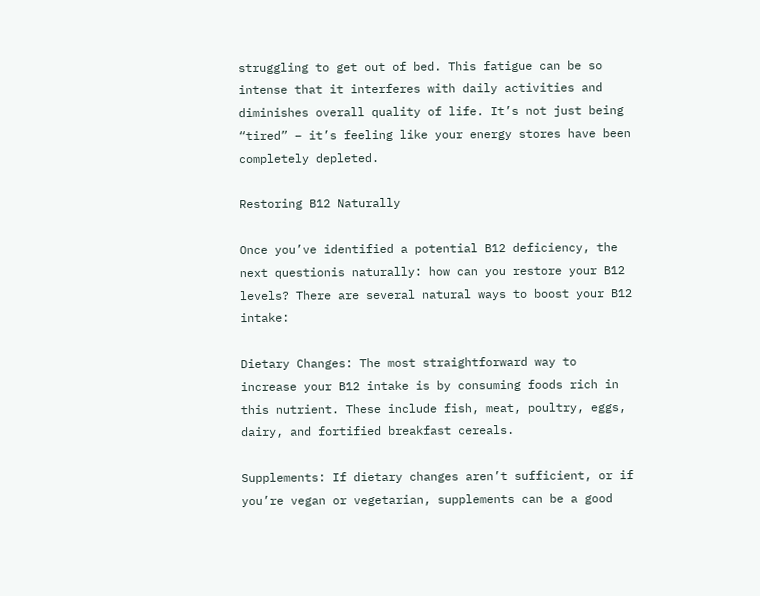struggling to get out of bed. This fatigue can be so intense that it interferes with daily activities and diminishes overall quality of life. It’s not just being “tired” – it’s feeling like your energy stores have been completely depleted.

Restoring B12 Naturally

Once you’ve identified a potential B12 deficiency, the next questionis naturally: how can you restore your B12 levels? There are several natural ways to boost your B12 intake:

Dietary Changes: The most straightforward way to increase your B12 intake is by consuming foods rich in this nutrient. These include fish, meat, poultry, eggs, dairy, and fortified breakfast cereals.

Supplements: If dietary changes aren’t sufficient, or if you’re vegan or vegetarian, supplements can be a good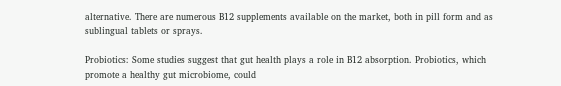alternative. There are numerous B12 supplements available on the market, both in pill form and as sublingual tablets or sprays.

Probiotics: Some studies suggest that gut health plays a role in B12 absorption. Probiotics, which promote a healthy gut microbiome, could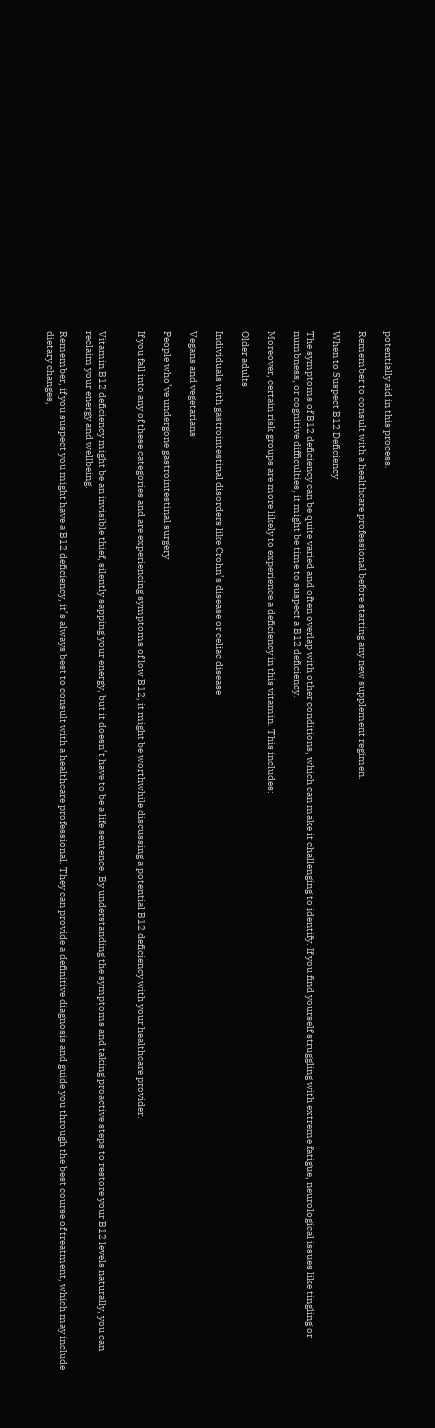potentially aid in this process.

Remember to consult with a healthcare professional before starting any new supplement regimen.

When to Suspect B12 Deficiency

The symptoms of B12 deficiency can be quite varied and often overlap with other conditions, which can make it challenging to identify. If you find yourself struggling with extreme fatigue, neurological issues like tingling or numbness, or cognitive difficulties, it might be time to suspect a B12 deficiency.

Moreover, certain risk groups are more likely to experience a deficiency in this vitamin. This includes:

Older adults

Individuals with gastrointestinal disorders like Crohn’s disease or celiac disease

Vegans and vegetarians

People who’ve undergone gastrointestinal surgery

If you fall into any of these categories and are experiencing symptoms of low B12, it might be worthwhile discussing a potential B12 deficiency with your healthcare provider.


Vitamin B12 deficiency might be an invisible thief, silently sapping your energy, but it doesn’t have to be a life sentence. By understanding the symptoms and taking proactive steps to restore your B12 levels naturally, you can reclaim your energy and wellbeing.

Remember, if you suspect you might have a B12 deficiency, it’s always best to consult with a healthcare professional. They can provide a definitive diagnosis and guide you through the best course of treatment, which may include dietary changes,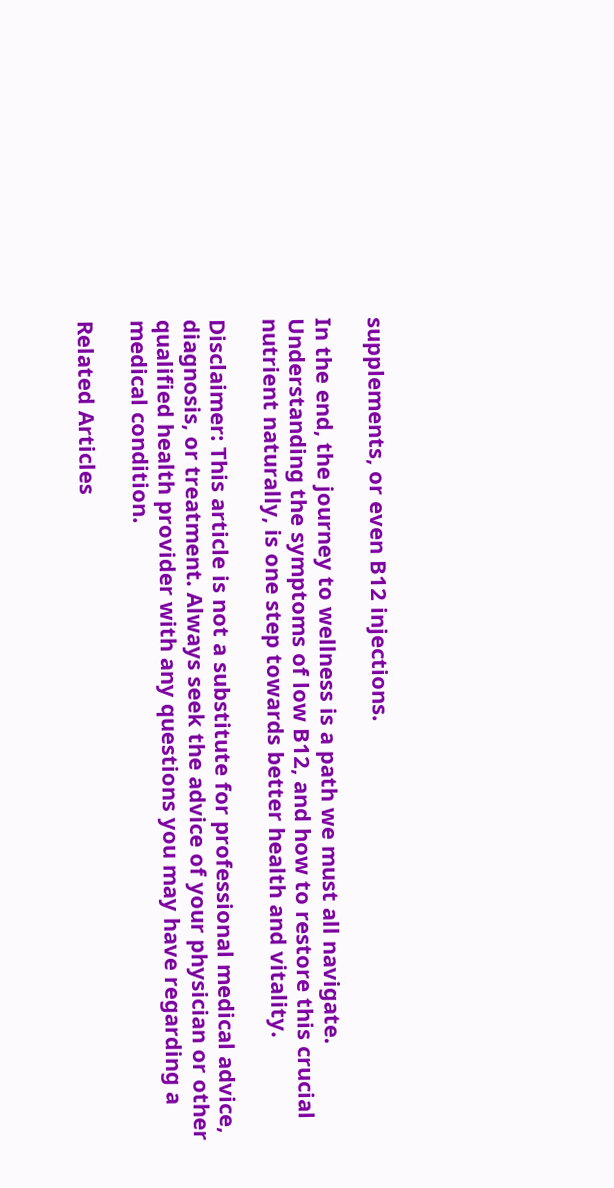supplements, or even B12 injections.

In the end, the journey to wellness is a path we must all navigate. Understanding the symptoms of low B12, and how to restore this crucial nutrient naturally, is one step towards better health and vitality.

Disclaimer: This article is not a substitute for professional medical advice, diagnosis, or treatment. Always seek the advice of your physician or other qualified health provider with any questions you may have regarding a medical condition.

Related Articles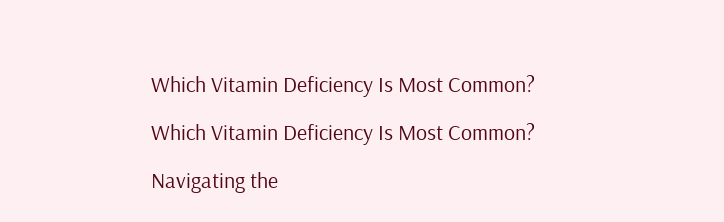Which Vitamin Deficiency Is Most Common?

Which Vitamin Deficiency Is Most Common?

Navigating the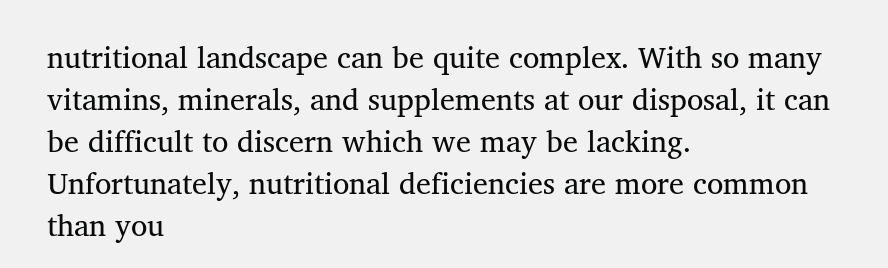nutritional landscape can be quite complex. With so many vitamins, minerals, and supplements at our disposal, it can be difficult to discern which we may be lacking. Unfortunately, nutritional deficiencies are more common than you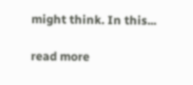might think. In this...

read more